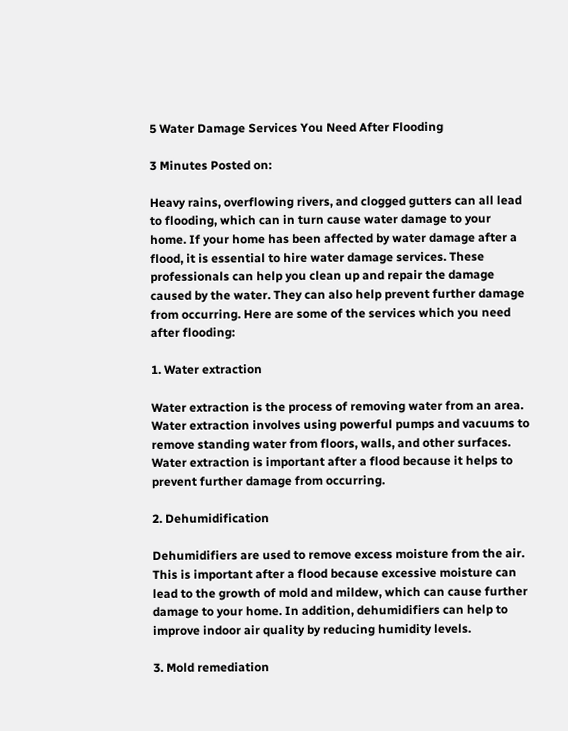5 Water Damage Services You Need After Flooding

3 Minutes Posted on:

Heavy rains, overflowing rivers, and clogged gutters can all lead to flooding, which can in turn cause water damage to your home. If your home has been affected by water damage after a flood, it is essential to hire water damage services. These professionals can help you clean up and repair the damage caused by the water. They can also help prevent further damage from occurring. Here are some of the services which you need after flooding:

1. Water extraction

Water extraction is the process of removing water from an area. Water extraction involves using powerful pumps and vacuums to remove standing water from floors, walls, and other surfaces. Water extraction is important after a flood because it helps to prevent further damage from occurring.

2. Dehumidification

Dehumidifiers are used to remove excess moisture from the air. This is important after a flood because excessive moisture can lead to the growth of mold and mildew, which can cause further damage to your home. In addition, dehumidifiers can help to improve indoor air quality by reducing humidity levels.

3. Mold remediation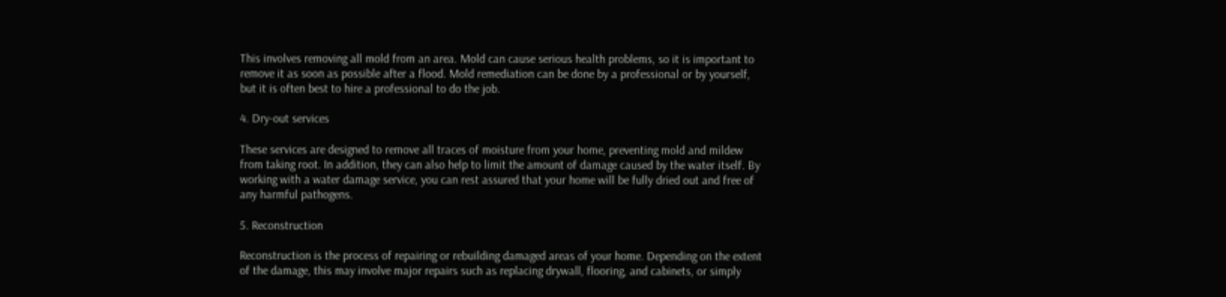This involves removing all mold from an area. Mold can cause serious health problems, so it is important to remove it as soon as possible after a flood. Mold remediation can be done by a professional or by yourself, but it is often best to hire a professional to do the job.

4. Dry-out services

These services are designed to remove all traces of moisture from your home, preventing mold and mildew from taking root. In addition, they can also help to limit the amount of damage caused by the water itself. By working with a water damage service, you can rest assured that your home will be fully dried out and free of any harmful pathogens.

5. Reconstruction

Reconstruction is the process of repairing or rebuilding damaged areas of your home. Depending on the extent of the damage, this may involve major repairs such as replacing drywall, flooring, and cabinets, or simply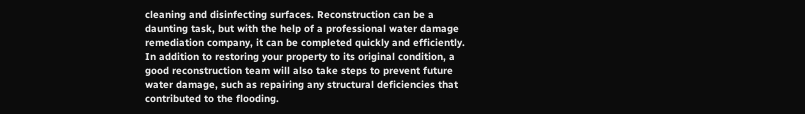cleaning and disinfecting surfaces. Reconstruction can be a daunting task, but with the help of a professional water damage remediation company, it can be completed quickly and efficiently. In addition to restoring your property to its original condition, a good reconstruction team will also take steps to prevent future water damage, such as repairing any structural deficiencies that contributed to the flooding.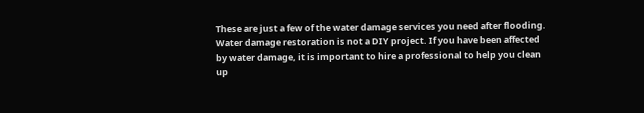These are just a few of the water damage services you need after flooding. Water damage restoration is not a DIY project. If you have been affected by water damage, it is important to hire a professional to help you clean up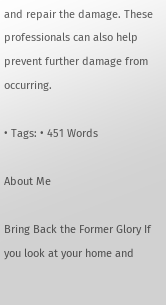and repair the damage. These professionals can also help prevent further damage from occurring.

• Tags: • 451 Words

About Me

Bring Back the Former Glory If you look at your home and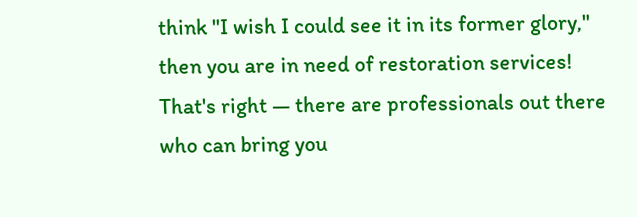think "I wish I could see it in its former glory," then you are in need of restoration services! That's right — there are professionals out there who can bring you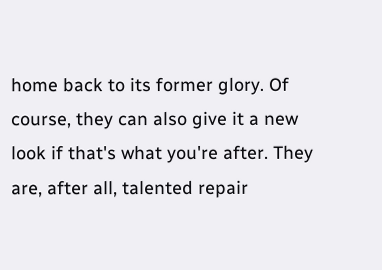home back to its former glory. Of course, they can also give it a new look if that's what you're after. They are, after all, talented repair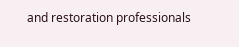and restoration professionals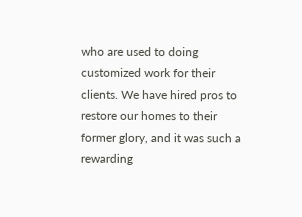who are used to doing customized work for their clients. We have hired pros to restore our homes to their former glory, and it was such a rewarding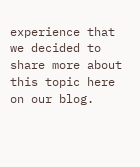experience that we decided to share more about this topic here on our blog.